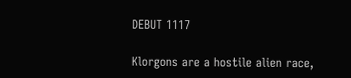DEBUT 1117

Klorgons are a hostile alien race,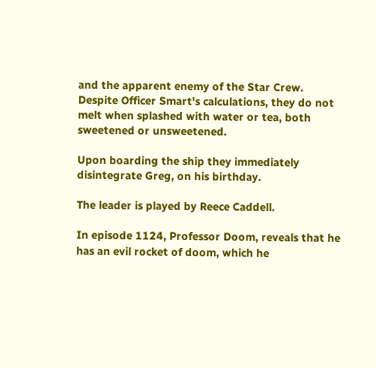and the apparent enemy of the Star Crew. Despite Officer Smart's calculations, they do not melt when splashed with water or tea, both sweetened or unsweetened.

Upon boarding the ship they immediately disintegrate Greg, on his birthday.

The leader is played by Reece Caddell.

In episode 1124, Professor Doom, reveals that he has an evil rocket of doom, which he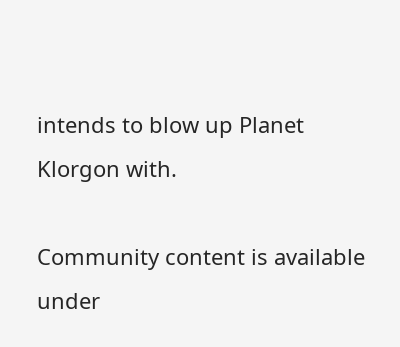intends to blow up Planet Klorgon with.

Community content is available under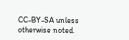CC-BY-SA unless otherwise noted.